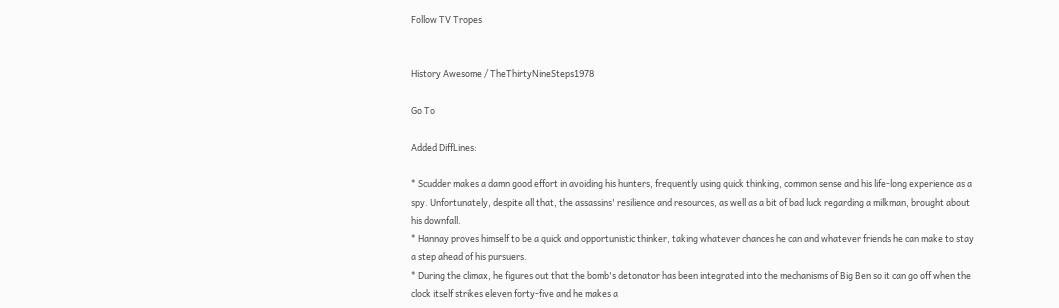Follow TV Tropes


History Awesome / TheThirtyNineSteps1978

Go To

Added DiffLines:

* Scudder makes a damn good effort in avoiding his hunters, frequently using quick thinking, common sense and his life-long experience as a spy. Unfortunately, despite all that, the assassins' resilience and resources, as well as a bit of bad luck regarding a milkman, brought about his downfall.
* Hannay proves himself to be a quick and opportunistic thinker, taking whatever chances he can and whatever friends he can make to stay a step ahead of his pursuers.
* During the climax, he figures out that the bomb's detonator has been integrated into the mechanisms of Big Ben so it can go off when the clock itself strikes eleven forty-five and he makes a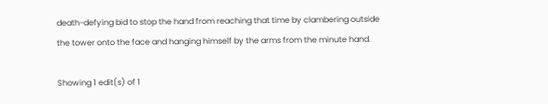death-defying bid to stop the hand from reaching that time by clambering outside the tower onto the face and hanging himself by the arms from the minute hand.

Showing 1 edit(s) of 1